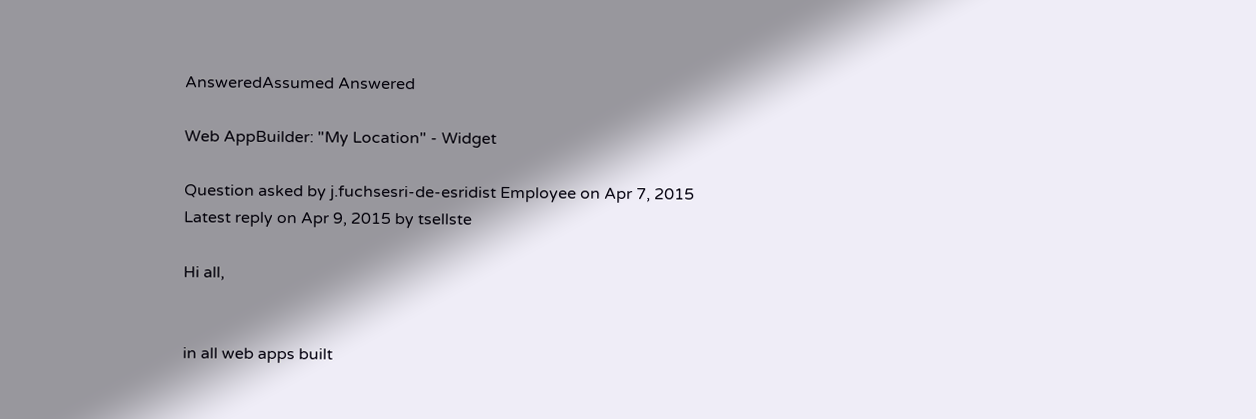AnsweredAssumed Answered

Web AppBuilder: "My Location" - Widget

Question asked by j.fuchsesri-de-esridist Employee on Apr 7, 2015
Latest reply on Apr 9, 2015 by tsellste

Hi all,


in all web apps built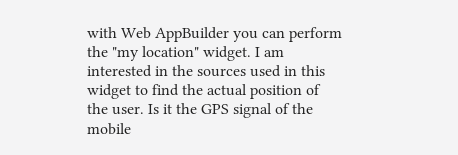with Web AppBuilder you can perform the "my location" widget. I am interested in the sources used in this widget to find the actual position of the user. Is it the GPS signal of the mobile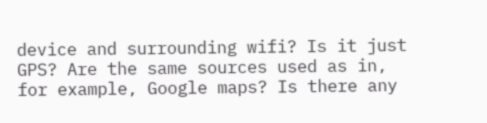device and surrounding wifi? Is it just GPS? Are the same sources used as in, for example, Google maps? Is there any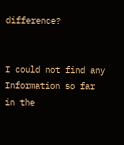difference?


I could not find any Information so far in the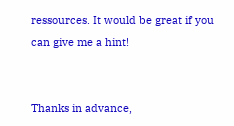ressources. It would be great if you can give me a hint!


Thanks in advance,